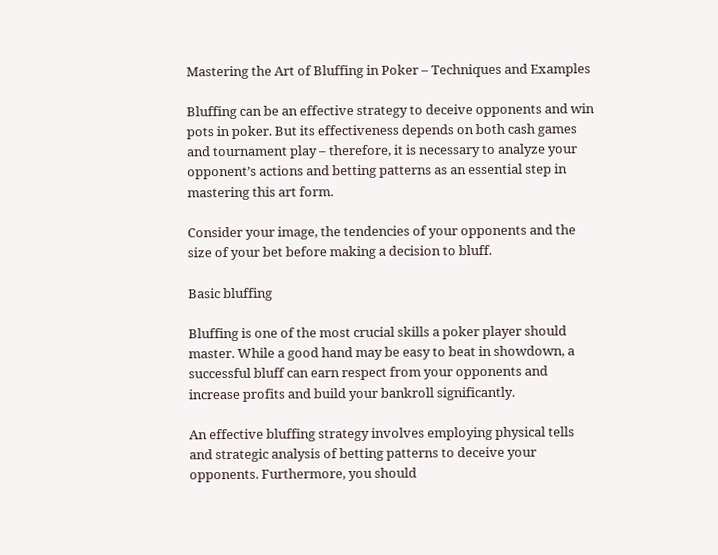Mastering the Art of Bluffing in Poker – Techniques and Examples

Bluffing can be an effective strategy to deceive opponents and win pots in poker. But its effectiveness depends on both cash games and tournament play – therefore, it is necessary to analyze your opponent’s actions and betting patterns as an essential step in mastering this art form.

Consider your image, the tendencies of your opponents and the size of your bet before making a decision to bluff.

Basic bluffing

Bluffing is one of the most crucial skills a poker player should master. While a good hand may be easy to beat in showdown, a successful bluff can earn respect from your opponents and increase profits and build your bankroll significantly.

An effective bluffing strategy involves employing physical tells and strategic analysis of betting patterns to deceive your opponents. Furthermore, you should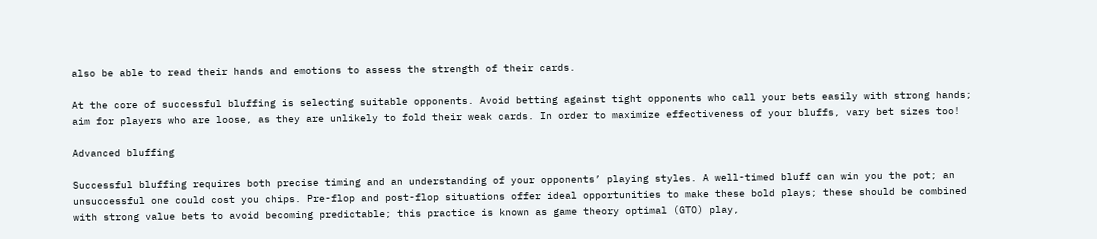also be able to read their hands and emotions to assess the strength of their cards.

At the core of successful bluffing is selecting suitable opponents. Avoid betting against tight opponents who call your bets easily with strong hands; aim for players who are loose, as they are unlikely to fold their weak cards. In order to maximize effectiveness of your bluffs, vary bet sizes too!

Advanced bluffing

Successful bluffing requires both precise timing and an understanding of your opponents’ playing styles. A well-timed bluff can win you the pot; an unsuccessful one could cost you chips. Pre-flop and post-flop situations offer ideal opportunities to make these bold plays; these should be combined with strong value bets to avoid becoming predictable; this practice is known as game theory optimal (GTO) play,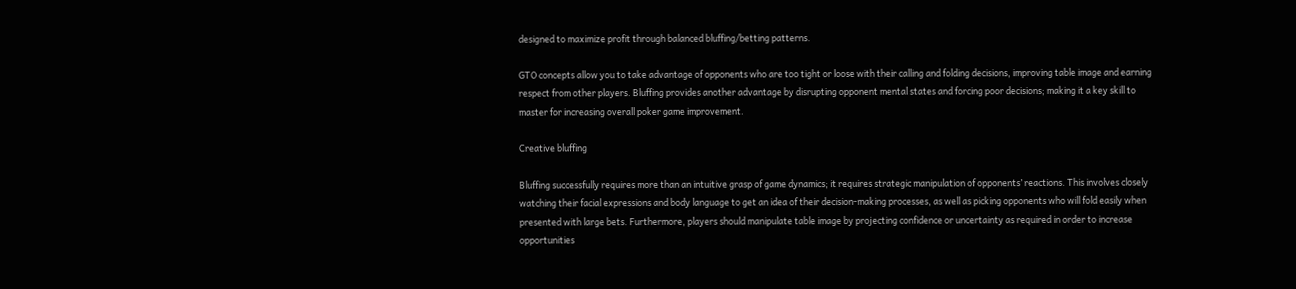designed to maximize profit through balanced bluffing/betting patterns.

GTO concepts allow you to take advantage of opponents who are too tight or loose with their calling and folding decisions, improving table image and earning respect from other players. Bluffing provides another advantage by disrupting opponent mental states and forcing poor decisions; making it a key skill to master for increasing overall poker game improvement.

Creative bluffing

Bluffing successfully requires more than an intuitive grasp of game dynamics; it requires strategic manipulation of opponents’ reactions. This involves closely watching their facial expressions and body language to get an idea of their decision-making processes, as well as picking opponents who will fold easily when presented with large bets. Furthermore, players should manipulate table image by projecting confidence or uncertainty as required in order to increase opportunities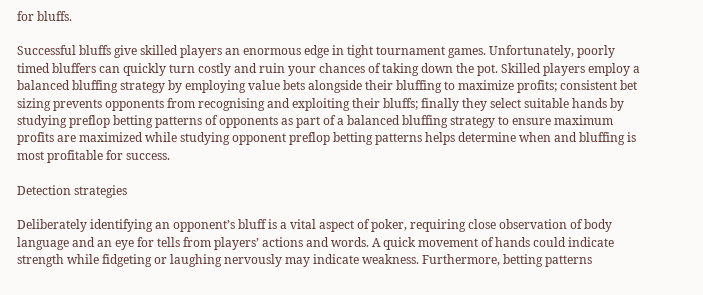for bluffs.

Successful bluffs give skilled players an enormous edge in tight tournament games. Unfortunately, poorly timed bluffers can quickly turn costly and ruin your chances of taking down the pot. Skilled players employ a balanced bluffing strategy by employing value bets alongside their bluffing to maximize profits; consistent bet sizing prevents opponents from recognising and exploiting their bluffs; finally they select suitable hands by studying preflop betting patterns of opponents as part of a balanced bluffing strategy to ensure maximum profits are maximized while studying opponent preflop betting patterns helps determine when and bluffing is most profitable for success.

Detection strategies

Deliberately identifying an opponent’s bluff is a vital aspect of poker, requiring close observation of body language and an eye for tells from players’ actions and words. A quick movement of hands could indicate strength while fidgeting or laughing nervously may indicate weakness. Furthermore, betting patterns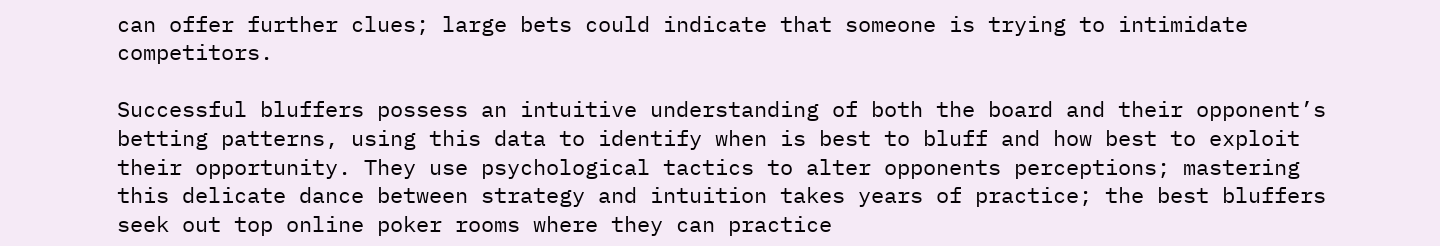can offer further clues; large bets could indicate that someone is trying to intimidate competitors.

Successful bluffers possess an intuitive understanding of both the board and their opponent’s betting patterns, using this data to identify when is best to bluff and how best to exploit their opportunity. They use psychological tactics to alter opponents perceptions; mastering this delicate dance between strategy and intuition takes years of practice; the best bluffers seek out top online poker rooms where they can practice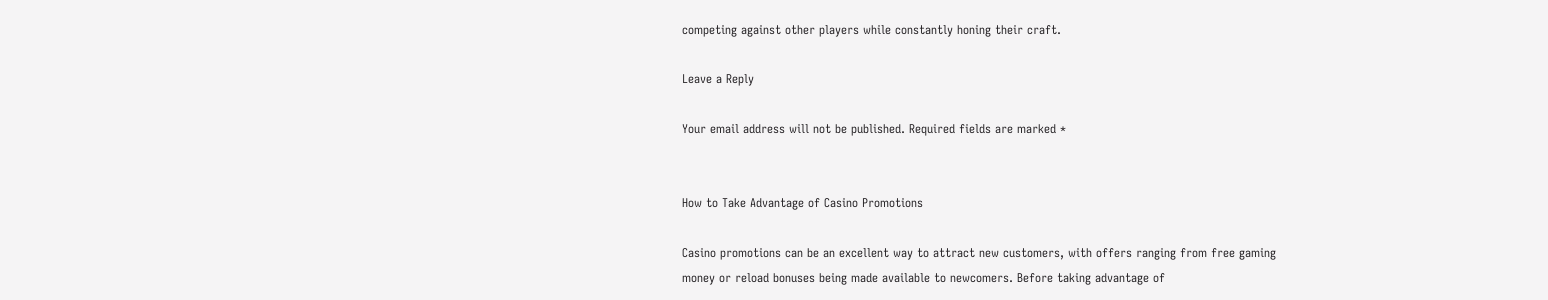competing against other players while constantly honing their craft.

Leave a Reply

Your email address will not be published. Required fields are marked *


How to Take Advantage of Casino Promotions

Casino promotions can be an excellent way to attract new customers, with offers ranging from free gaming money or reload bonuses being made available to newcomers. Before taking advantage of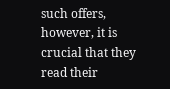such offers, however, it is crucial that they read their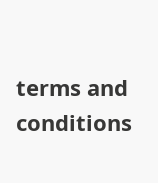terms and conditions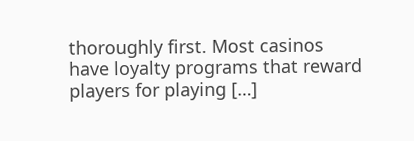thoroughly first. Most casinos have loyalty programs that reward players for playing […]